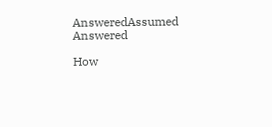AnsweredAssumed Answered

How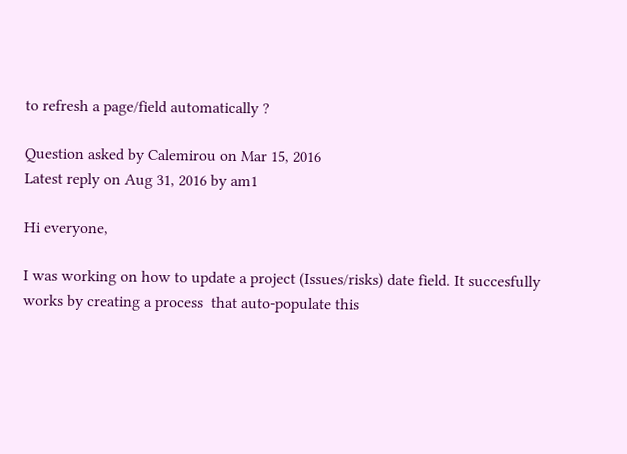to refresh a page/field automatically ?

Question asked by Calemirou on Mar 15, 2016
Latest reply on Aug 31, 2016 by am1

Hi everyone,

I was working on how to update a project (Issues/risks) date field. It succesfully works by creating a process  that auto-populate this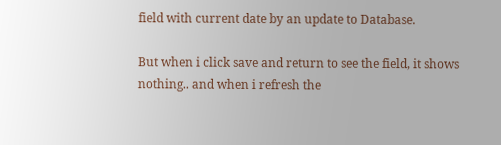field with current date by an update to Database.

But when i click save and return to see the field, it shows nothing.. and when i refresh the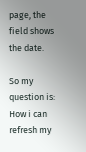page, the field shows the date.

So my question is: How i can refresh my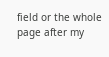field or the whole page after my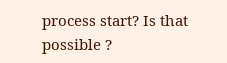process start? Is that possible ?